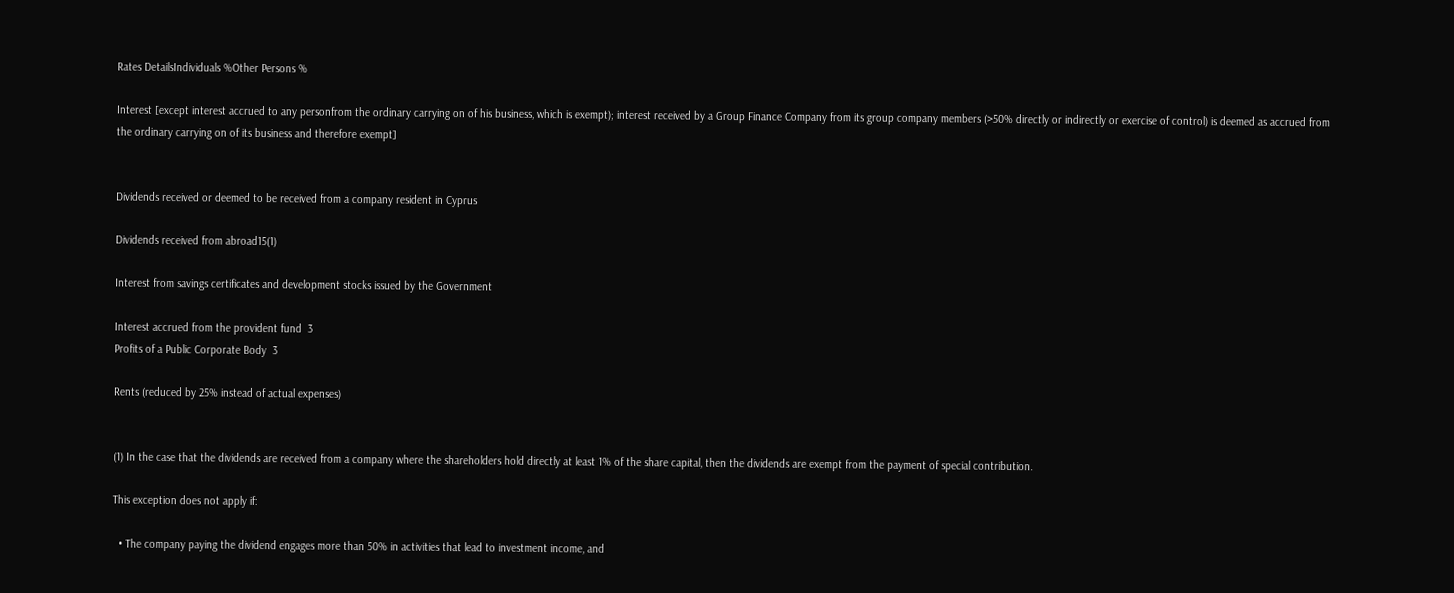Rates DetailsIndividuals %Other Persons %

Interest [except interest accrued to any personfrom the ordinary carrying on of his business, which is exempt); interest received by a Group Finance Company from its group company members (>50% directly or indirectly or exercise of control) is deemed as accrued from the ordinary carrying on of its business and therefore exempt]


Dividends received or deemed to be received from a company resident in Cyprus

Dividends received from abroad15(1)

Interest from savings certificates and development stocks issued by the Government

Interest accrued from the provident fund  3
Profits of a Public Corporate Body  3

Rents (reduced by 25% instead of actual expenses)


(1) In the case that the dividends are received from a company where the shareholders hold directly at least 1% of the share capital, then the dividends are exempt from the payment of special contribution.

This exception does not apply if:

  • The company paying the dividend engages more than 50% in activities that lead to investment income, and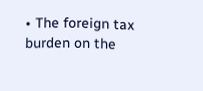• The foreign tax burden on the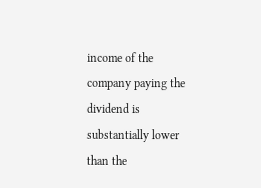income of the company paying the dividend is substantially lower than the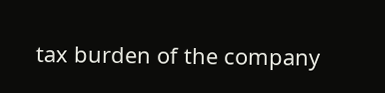tax burden of the company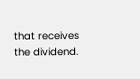that receives the dividend.